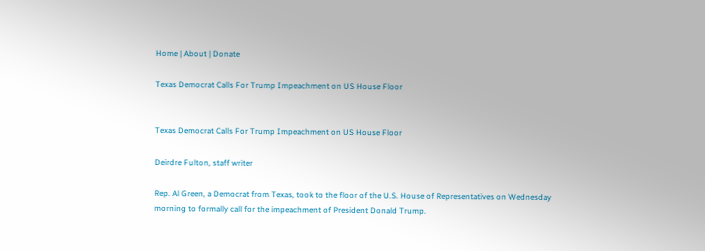Home | About | Donate

Texas Democrat Calls For Trump Impeachment on US House Floor


Texas Democrat Calls For Trump Impeachment on US House Floor

Deirdre Fulton, staff writer

Rep. Al Green, a Democrat from Texas, took to the floor of the U.S. House of Representatives on Wednesday morning to formally call for the impeachment of President Donald Trump.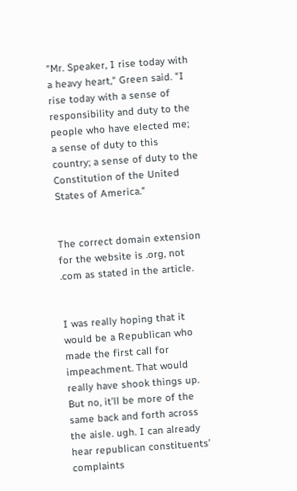"Mr. Speaker, I rise today with a heavy heart," Green said. "I rise today with a sense of responsibility and duty to the people who have elected me; a sense of duty to this country; a sense of duty to the Constitution of the United States of America."


The correct domain extension for the website is .org, not .com as stated in the article.


I was really hoping that it would be a Republican who made the first call for impeachment. That would really have shook things up. But no, it’ll be more of the same back and forth across the aisle. ugh. I can already hear republican constituents’ complaints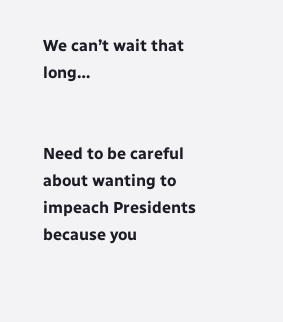We can’t wait that long…


Need to be careful about wanting to impeach Presidents because you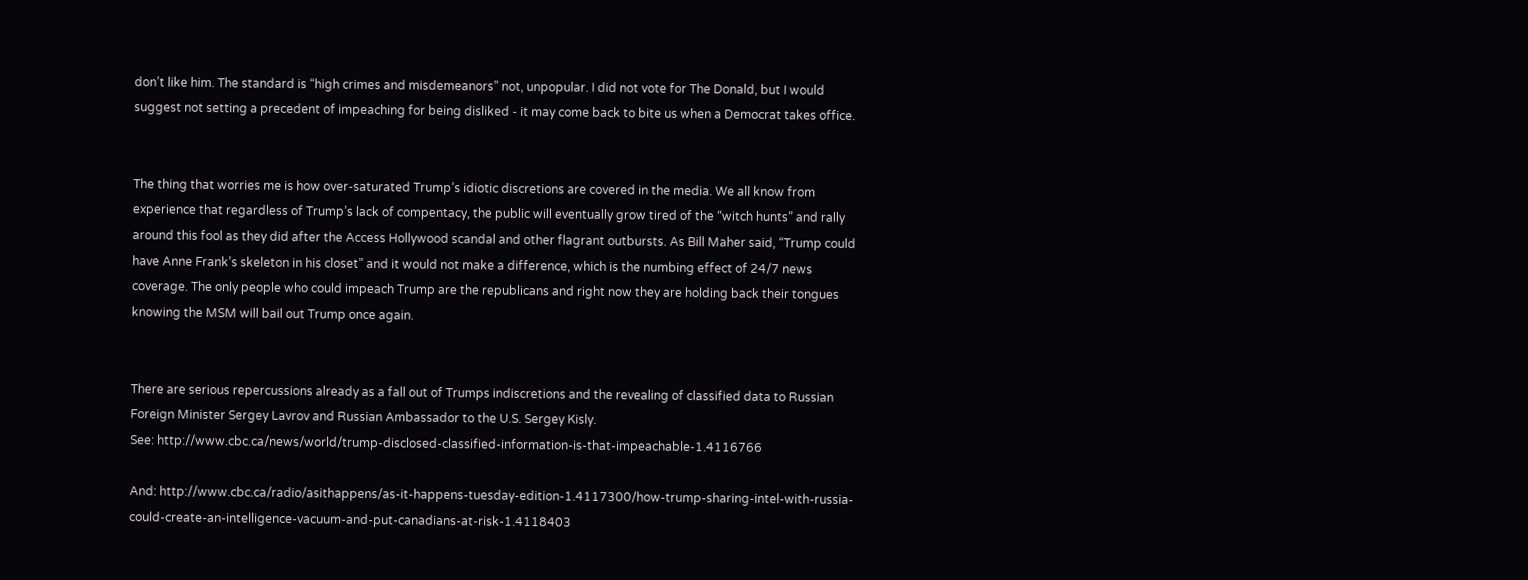don’t like him. The standard is “high crimes and misdemeanors” not, unpopular. I did not vote for The Donald, but I would suggest not setting a precedent of impeaching for being disliked - it may come back to bite us when a Democrat takes office.


The thing that worries me is how over-saturated Trump’s idiotic discretions are covered in the media. We all know from experience that regardless of Trump’s lack of compentacy, the public will eventually grow tired of the “witch hunts” and rally around this fool as they did after the Access Hollywood scandal and other flagrant outbursts. As Bill Maher said, “Trump could have Anne Frank’s skeleton in his closet” and it would not make a difference, which is the numbing effect of 24/7 news coverage. The only people who could impeach Trump are the republicans and right now they are holding back their tongues knowing the MSM will bail out Trump once again.


There are serious repercussions already as a fall out of Trumps indiscretions and the revealing of classified data to Russian Foreign Minister Sergey Lavrov and Russian Ambassador to the U.S. Sergey Kisly.
See: http://www.cbc.ca/news/world/trump-disclosed-classified-information-is-that-impeachable-1.4116766

And: http://www.cbc.ca/radio/asithappens/as-it-happens-tuesday-edition-1.4117300/how-trump-sharing-intel-with-russia-could-create-an-intelligence-vacuum-and-put-canadians-at-risk-1.4118403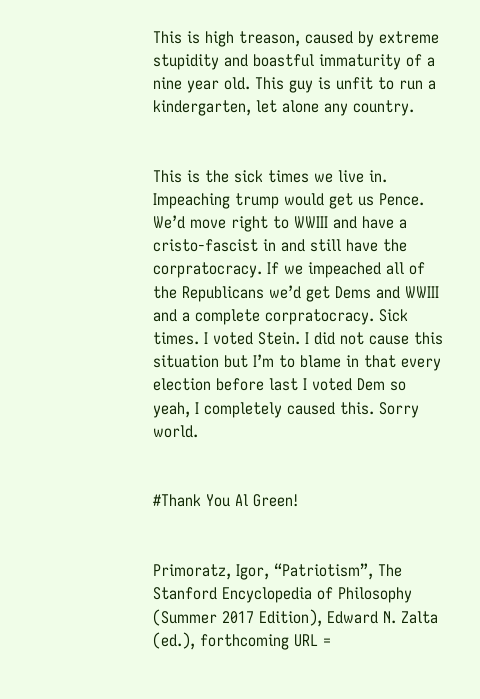This is high treason, caused by extreme stupidity and boastful immaturity of a nine year old. This guy is unfit to run a kindergarten, let alone any country.


This is the sick times we live in. Impeaching trump would get us Pence. We’d move right to WWIII and have a cristo-fascist in and still have the corpratocracy. If we impeached all of the Republicans we’d get Dems and WWIII and a complete corpratocracy. Sick times. I voted Stein. I did not cause this situation but I’m to blame in that every election before last I voted Dem so yeah, I completely caused this. Sorry world.


#Thank You Al Green!


Primoratz, Igor, “Patriotism”, The Stanford Encyclopedia of Philosophy (Summer 2017 Edition), Edward N. Zalta (ed.), forthcoming URL =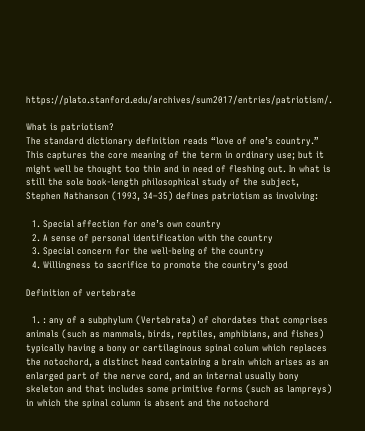https://plato.stanford.edu/archives/sum2017/entries/patriotism/.

What is patriotism?
The standard dictionary definition reads “love of one’s country.” This captures the core meaning of the term in ordinary use; but it might well be thought too thin and in need of fleshing out. In what is still the sole book-length philosophical study of the subject, Stephen Nathanson (1993, 34–35) defines patriotism as involving:

  1. Special affection for one’s own country
  2. A sense of personal identification with the country
  3. Special concern for the well-being of the country
  4. Willingness to sacrifice to promote the country’s good

Definition of vertebrate

  1. : any of a subphylum (Vertebrata) of chordates that comprises animals (such as mammals, birds, reptiles, amphibians, and fishes) typically having a bony or cartilaginous spinal colum which replaces the notochord, a distinct head containing a brain which arises as an enlarged part of the nerve cord, and an internal usually bony skeleton and that includes some primitive forms (such as lampreys) in which the spinal column is absent and the notochord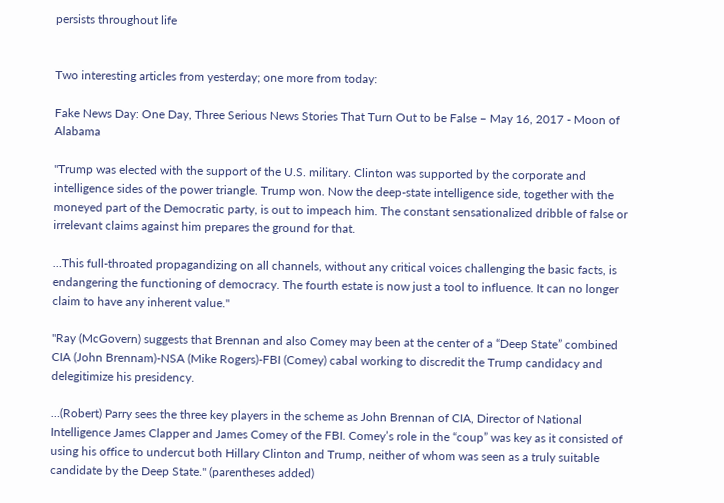persists throughout life


Two interesting articles from yesterday; one more from today:

Fake News Day: One Day, Three Serious News Stories That Turn Out to be False – May 16, 2017 - Moon of Alabama

"Trump was elected with the support of the U.S. military. Clinton was supported by the corporate and intelligence sides of the power triangle. Trump won. Now the deep-state intelligence side, together with the moneyed part of the Democratic party, is out to impeach him. The constant sensationalized dribble of false or irrelevant claims against him prepares the ground for that.

…This full-throated propagandizing on all channels, without any critical voices challenging the basic facts, is endangering the functioning of democracy. The fourth estate is now just a tool to influence. It can no longer claim to have any inherent value."

"Ray (McGovern) suggests that Brennan and also Comey may been at the center of a “Deep State” combined CIA (John Brennam)-NSA (Mike Rogers)-FBI (Comey) cabal working to discredit the Trump candidacy and delegitimize his presidency.

…(Robert) Parry sees the three key players in the scheme as John Brennan of CIA, Director of National Intelligence James Clapper and James Comey of the FBI. Comey’s role in the “coup” was key as it consisted of using his office to undercut both Hillary Clinton and Trump, neither of whom was seen as a truly suitable candidate by the Deep State." (parentheses added)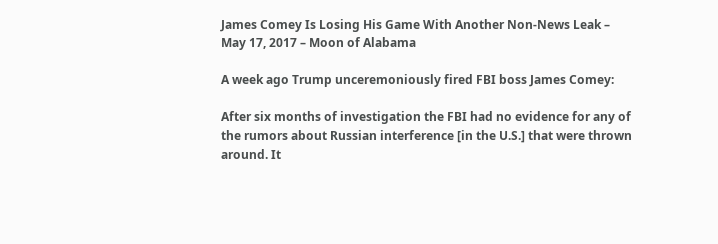James Comey Is Losing His Game With Another Non-News Leak – May 17, 2017 – Moon of Alabama

A week ago Trump unceremoniously fired FBI boss James Comey:

After six months of investigation the FBI had no evidence for any of the rumors about Russian interference [in the U.S.] that were thrown around. It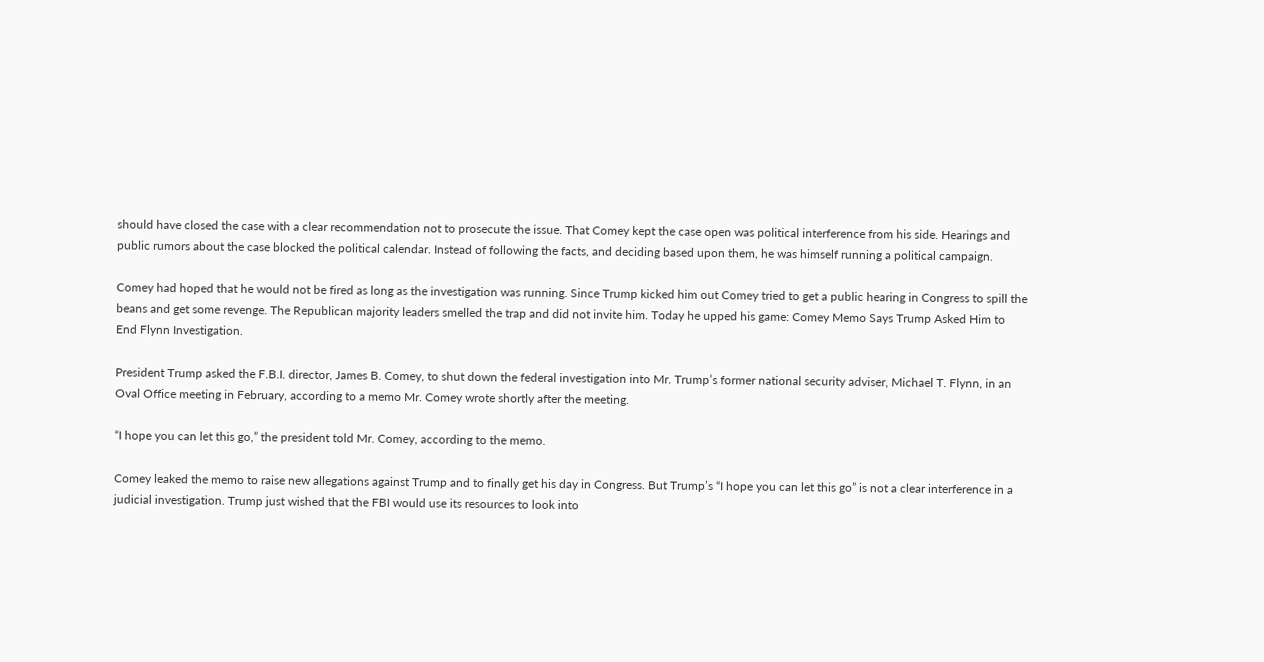should have closed the case with a clear recommendation not to prosecute the issue. That Comey kept the case open was political interference from his side. Hearings and public rumors about the case blocked the political calendar. Instead of following the facts, and deciding based upon them, he was himself running a political campaign.

Comey had hoped that he would not be fired as long as the investigation was running. Since Trump kicked him out Comey tried to get a public hearing in Congress to spill the beans and get some revenge. The Republican majority leaders smelled the trap and did not invite him. Today he upped his game: Comey Memo Says Trump Asked Him to End Flynn Investigation.

President Trump asked the F.B.I. director, James B. Comey, to shut down the federal investigation into Mr. Trump’s former national security adviser, Michael T. Flynn, in an Oval Office meeting in February, according to a memo Mr. Comey wrote shortly after the meeting.

“I hope you can let this go,” the president told Mr. Comey, according to the memo.

Comey leaked the memo to raise new allegations against Trump and to finally get his day in Congress. But Trump’s “I hope you can let this go” is not a clear interference in a judicial investigation. Trump just wished that the FBI would use its resources to look into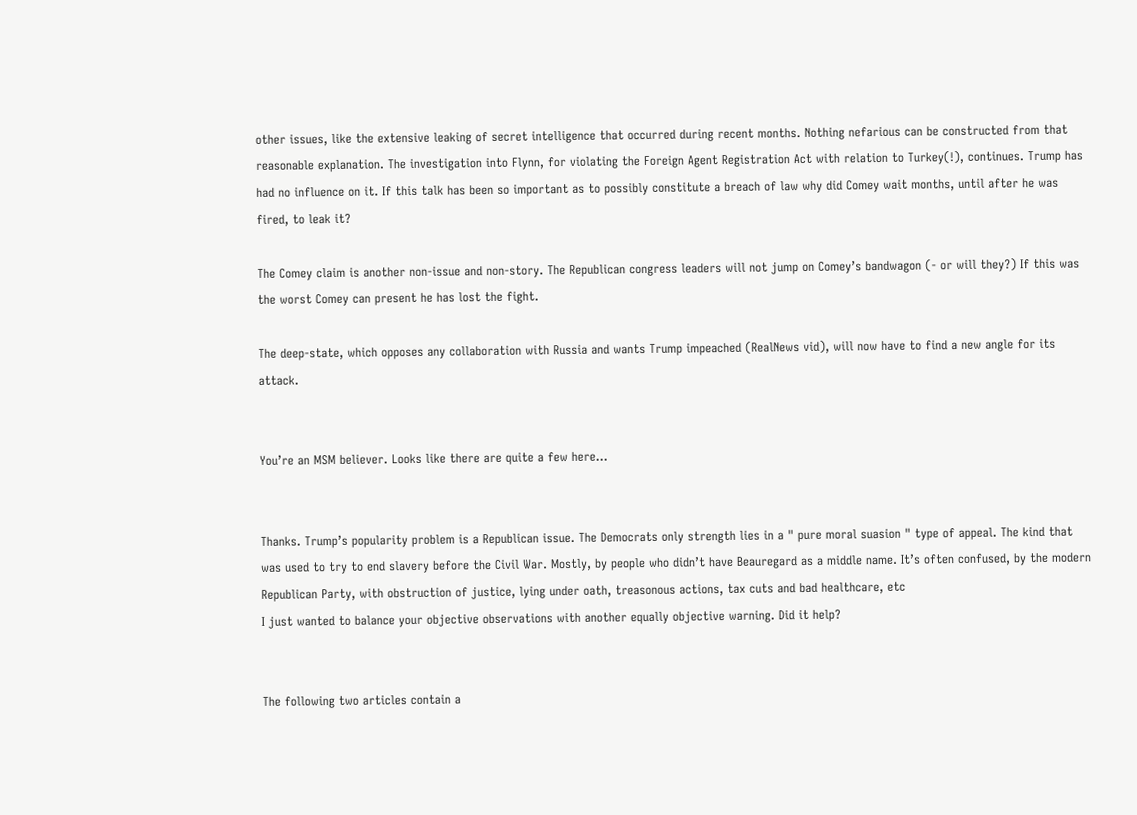other issues, like the extensive leaking of secret intelligence that occurred during recent months. Nothing nefarious can be constructed from that reasonable explanation. The investigation into Flynn, for violating the Foreign Agent Registration Act with relation to Turkey(!), continues. Trump has had no influence on it. If this talk has been so important as to possibly constitute a breach of law why did Comey wait months, until after he was fired, to leak it?

The Comey claim is another non-issue and non-story. The Republican congress leaders will not jump on Comey’s bandwagon (- or will they?) If this was the worst Comey can present he has lost the fight.

The deep-state, which opposes any collaboration with Russia and wants Trump impeached (RealNews vid), will now have to find a new angle for its attack.


You’re an MSM believer. Looks like there are quite a few here…


Thanks. Trump’s popularity problem is a Republican issue. The Democrats only strength lies in a " pure moral suasion " type of appeal. The kind that was used to try to end slavery before the Civil War. Mostly, by people who didn’t have Beauregard as a middle name. It’s often confused, by the modern Republican Party, with obstruction of justice, lying under oath, treasonous actions, tax cuts and bad healthcare, etc
I just wanted to balance your objective observations with another equally objective warning. Did it help?


The following two articles contain a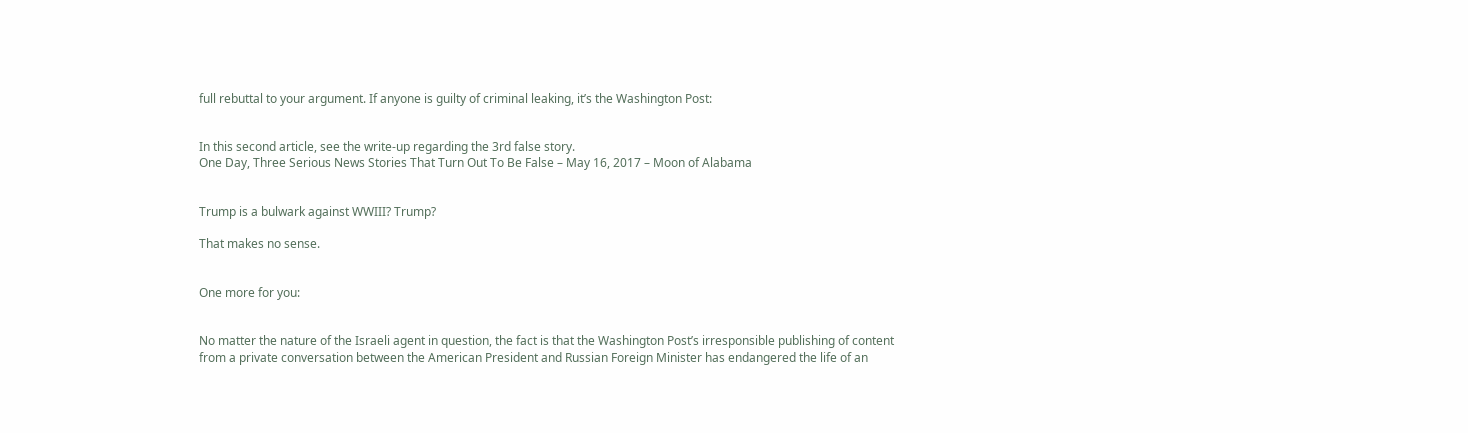full rebuttal to your argument. If anyone is guilty of criminal leaking, it’s the Washington Post:


In this second article, see the write-up regarding the 3rd false story.
One Day, Three Serious News Stories That Turn Out To Be False – May 16, 2017 – Moon of Alabama


Trump is a bulwark against WWIII? Trump?

That makes no sense.


One more for you:


No matter the nature of the Israeli agent in question, the fact is that the Washington Post’s irresponsible publishing of content from a private conversation between the American President and Russian Foreign Minister has endangered the life of an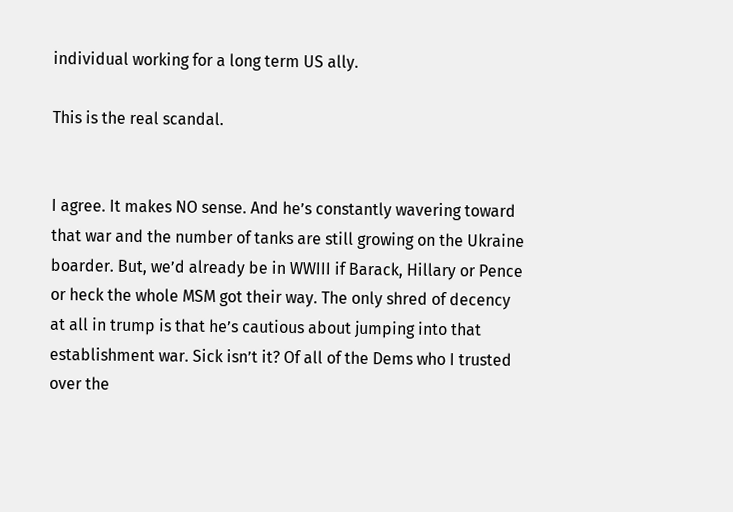individual working for a long term US ally.

This is the real scandal.


I agree. It makes NO sense. And he’s constantly wavering toward that war and the number of tanks are still growing on the Ukraine boarder. But, we’d already be in WWIII if Barack, Hillary or Pence or heck the whole MSM got their way. The only shred of decency at all in trump is that he’s cautious about jumping into that establishment war. Sick isn’t it? Of all of the Dems who I trusted over the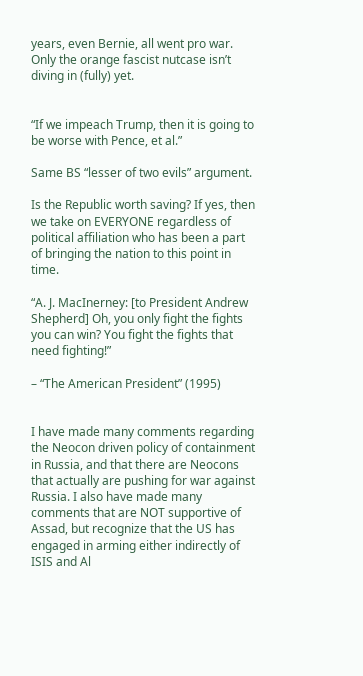years, even Bernie, all went pro war. Only the orange fascist nutcase isn’t diving in (fully) yet.


“If we impeach Trump, then it is going to be worse with Pence, et al.”

Same BS “lesser of two evils” argument.

Is the Republic worth saving? If yes, then we take on EVERYONE regardless of political affiliation who has been a part of bringing the nation to this point in time.

“A. J. MacInerney: [to President Andrew Shepherd] Oh, you only fight the fights you can win? You fight the fights that need fighting!”

– “The American President” (1995)


I have made many comments regarding the Neocon driven policy of containment in Russia, and that there are Neocons that actually are pushing for war against Russia. I also have made many comments that are NOT supportive of Assad, but recognize that the US has engaged in arming either indirectly of ISIS and Al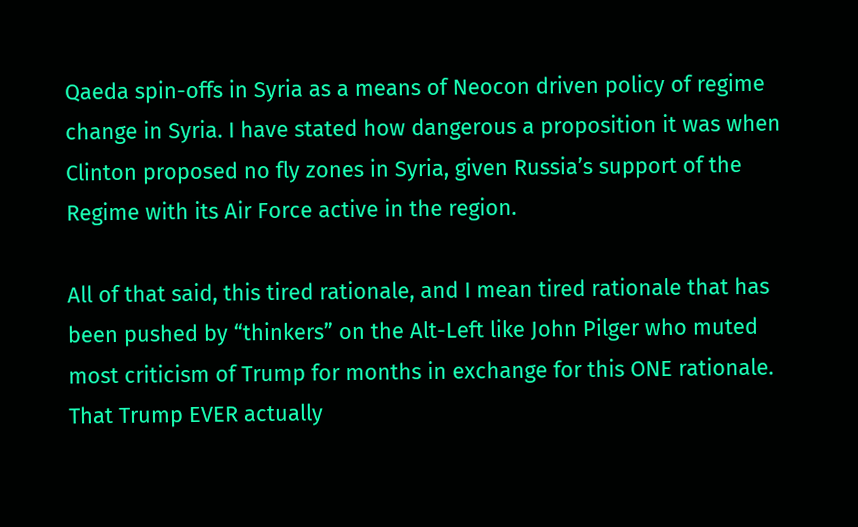Qaeda spin-offs in Syria as a means of Neocon driven policy of regime change in Syria. I have stated how dangerous a proposition it was when Clinton proposed no fly zones in Syria, given Russia’s support of the Regime with its Air Force active in the region.

All of that said, this tired rationale, and I mean tired rationale that has been pushed by “thinkers” on the Alt-Left like John Pilger who muted most criticism of Trump for months in exchange for this ONE rationale. That Trump EVER actually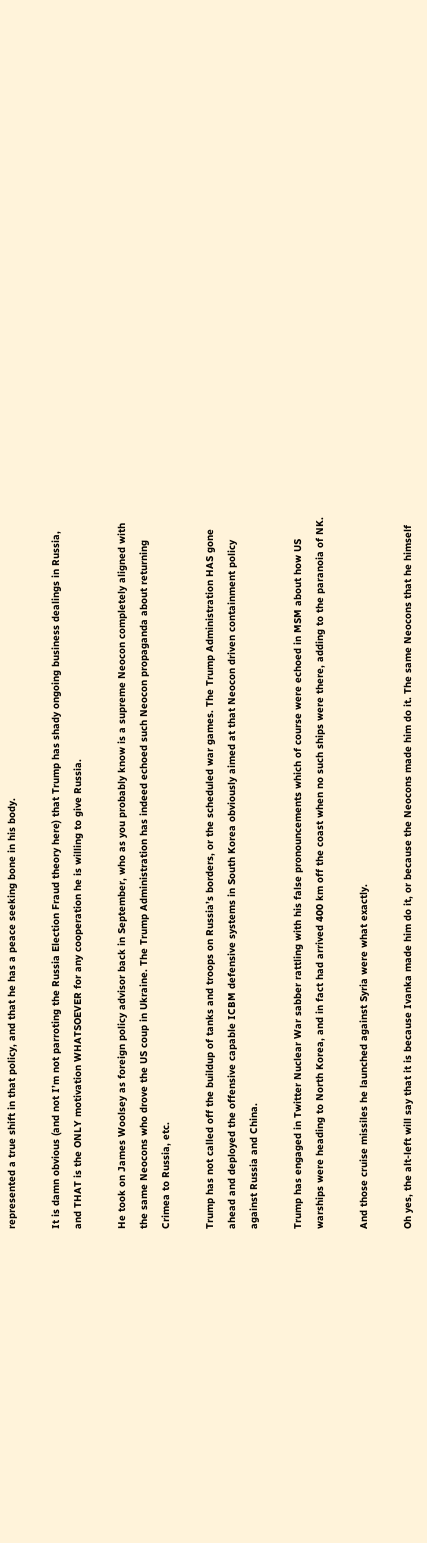represented a true shift in that policy, and that he has a peace seeking bone in his body.

It is damn obvious (and not I’m not parroting the Russia Election Fraud theory here) that Trump has shady ongoing business dealings in Russia, and THAT is the ONLY motivation WHATSOEVER for any cooperation he is willing to give Russia.

He took on James Woolsey as foreign policy advisor back in September, who as you probably know is a supreme Neocon completely aligned with the same Neocons who drove the US coup in Ukraine. The Trump Administration has indeed echoed such Neocon propaganda about returning Crimea to Russia, etc.

Trump has not called off the buildup of tanks and troops on Russia’s borders, or the scheduled war games. The Trump Administration HAS gone ahead and deployed the offensive capable ICBM defensive systems in South Korea obviously aimed at that Neocon driven containment policy against Russia and China.

Trump has engaged in Twitter Nuclear War sabber rattling with his false pronouncements which of course were echoed in MSM about how US warships were heading to North Korea, and in fact had arrived 400 km off the coast when no such ships were there, adding to the paranoia of NK.

And those cruise missiles he launched against Syria were what exactly.

Oh yes, the alt-left will say that it is because Ivanka made him do it, or because the Neocons made him do it. The same Neocons that he himself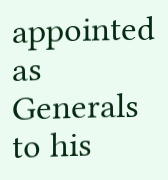appointed as Generals to his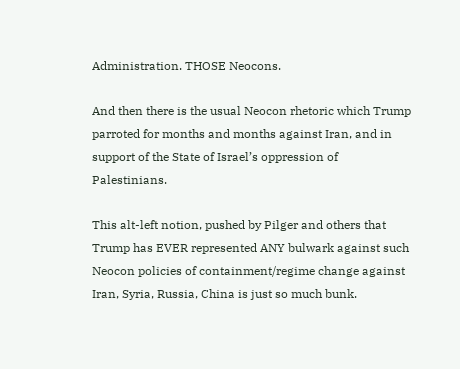Administration. THOSE Neocons.

And then there is the usual Neocon rhetoric which Trump parroted for months and months against Iran, and in support of the State of Israel’s oppression of Palestinians.

This alt-left notion, pushed by Pilger and others that Trump has EVER represented ANY bulwark against such Neocon policies of containment/regime change against Iran, Syria, Russia, China is just so much bunk.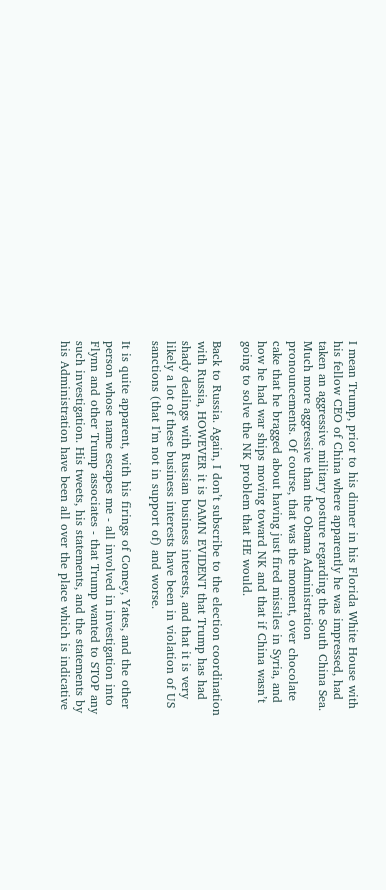I mean Trump, prior to his dinner in his Florida White House with his fellow CEO of China where apparently he was impressed, had taken an aggressive military posture regarding the South China Sea. Much more aggressive than the Obama Administration pronouncements. Of course, that was the moment, over chocolate cake that he bragged about having just fired missiles in Syria, and how he had war ships moving toward NK and that if China wasn’t going to solve the NK problem that HE would.

Back to Russia. Again, I don’t subscribe to the election coordination with Russia, HOWEVER it is DAMN EVIDENT that Trump has had shady dealings with Russian business interests, and that it is very likely a lot of these business interests have been in violation of US sanctions (that I’m not in support of) and worse.

It is quite apparent, with his firings of Comey, Yates, and the other person whose name escapes me - all involved in investigation into Flynn and other Trump associates - that Trump wanted to STOP any such investigation. His tweets, his statements, and the statements by his Administration have been all over the place which is indicative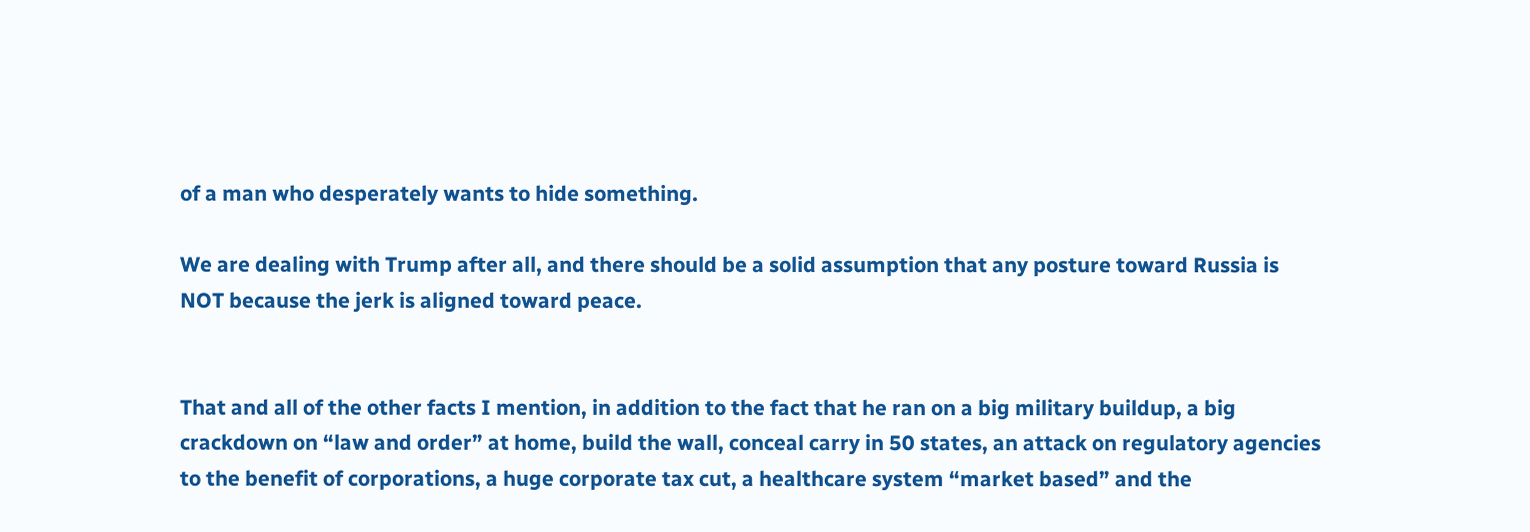of a man who desperately wants to hide something.

We are dealing with Trump after all, and there should be a solid assumption that any posture toward Russia is NOT because the jerk is aligned toward peace.


That and all of the other facts I mention, in addition to the fact that he ran on a big military buildup, a big crackdown on “law and order” at home, build the wall, conceal carry in 50 states, an attack on regulatory agencies to the benefit of corporations, a huge corporate tax cut, a healthcare system “market based” and the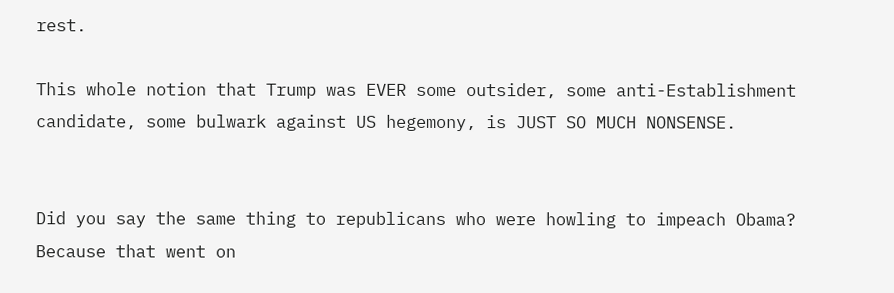rest.

This whole notion that Trump was EVER some outsider, some anti-Establishment candidate, some bulwark against US hegemony, is JUST SO MUCH NONSENSE.


Did you say the same thing to republicans who were howling to impeach Obama?
Because that went on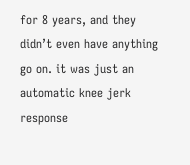for 8 years, and they didn’t even have anything go on. it was just an automatic knee jerk response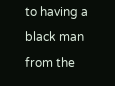to having a black man from the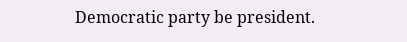Democratic party be president.